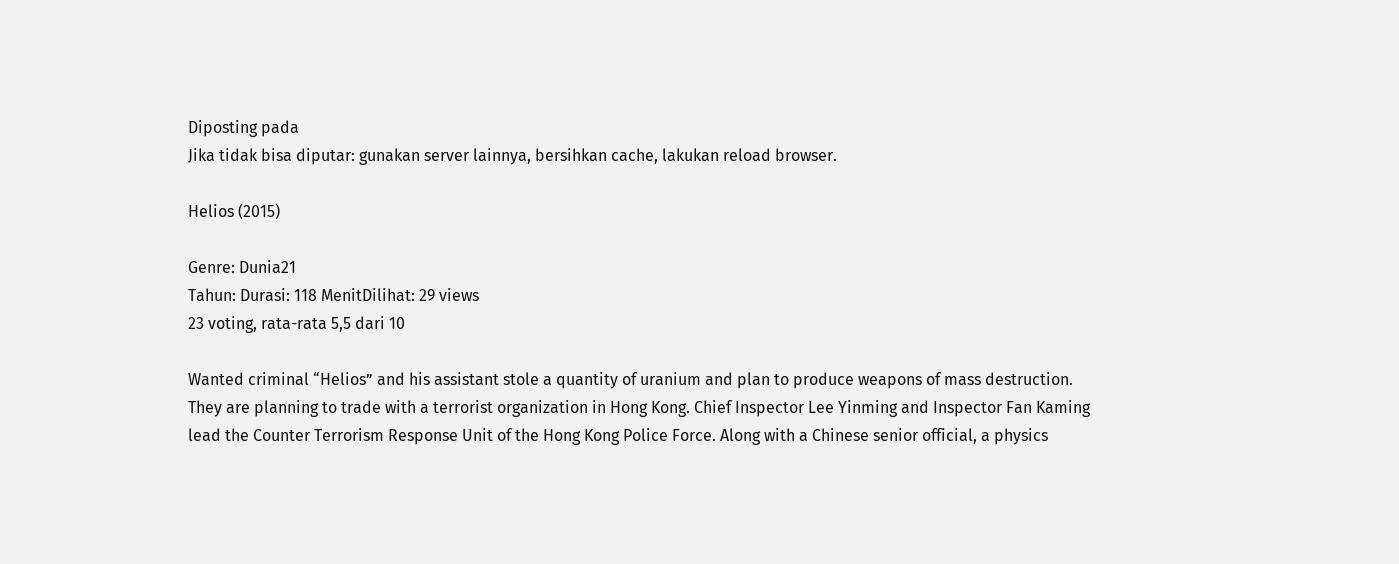Diposting pada
Jika tidak bisa diputar: gunakan server lainnya, bersihkan cache, lakukan reload browser.

Helios (2015)

Genre: Dunia21
Tahun: Durasi: 118 MenitDilihat: 29 views
23 voting, rata-rata 5,5 dari 10

Wanted criminal “Helios” and his assistant stole a quantity of uranium and plan to produce weapons of mass destruction. They are planning to trade with a terrorist organization in Hong Kong. Chief Inspector Lee Yinming and Inspector Fan Kaming lead the Counter Terrorism Response Unit of the Hong Kong Police Force. Along with a Chinese senior official, a physics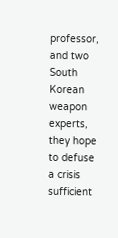professor, and two South Korean weapon experts, they hope to defuse a crisis sufficient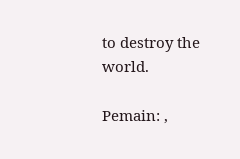to destroy the world.

Pemain: ,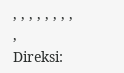, , , , , , , , ,
Direksi: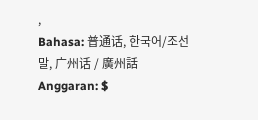,
Bahasa: 普通话, 한국어/조선말, 广州话 / 廣州話
Anggaran: $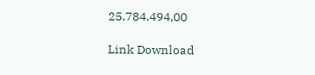25.784.494,00

Link Download